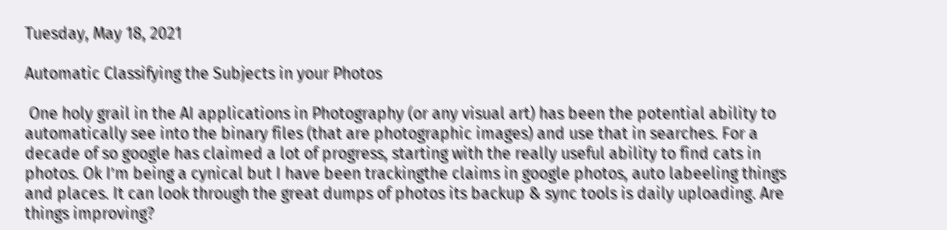Tuesday, May 18, 2021

Automatic Classifying the Subjects in your Photos

 One holy grail in the AI applications in Photography (or any visual art) has been the potential ability to automatically see into the binary files (that are photographic images) and use that in searches. For a decade of so google has claimed a lot of progress, starting with the really useful ability to find cats in photos. Ok I’m being a cynical but I have been trackingthe claims in google photos, auto labeeling things and places. It can look through the great dumps of photos its backup & sync tools is daily uploading. Are things improving?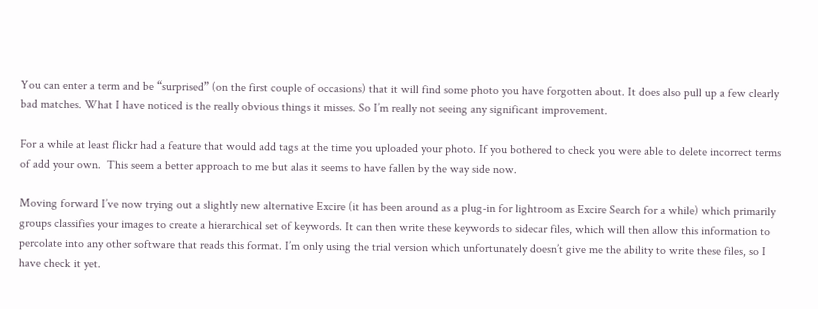You can enter a term and be “surprised” (on the first couple of occasions) that it will find some photo you have forgotten about. It does also pull up a few clearly bad matches. What I have noticed is the really obvious things it misses. So I’m really not seeing any significant improvement.

For a while at least flickr had a feature that would add tags at the time you uploaded your photo. If you bothered to check you were able to delete incorrect terms of add your own.  This seem a better approach to me but alas it seems to have fallen by the way side now.

Moving forward I’ve now trying out a slightly new alternative Excire (it has been around as a plug-in for lightroom as Excire Search for a while) which primarily groups classifies your images to create a hierarchical set of keywords. It can then write these keywords to sidecar files, which will then allow this information to percolate into any other software that reads this format. I’m only using the trial version which unfortunately doesn’t give me the ability to write these files, so I have check it yet.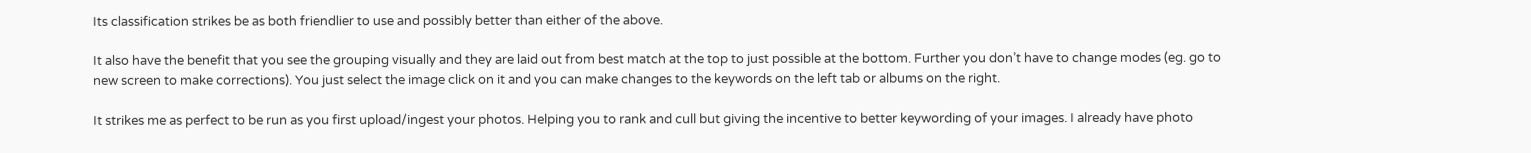Its classification strikes be as both friendlier to use and possibly better than either of the above.

It also have the benefit that you see the grouping visually and they are laid out from best match at the top to just possible at the bottom. Further you don’t have to change modes (eg. go to new screen to make corrections). You just select the image click on it and you can make changes to the keywords on the left tab or albums on the right.

It strikes me as perfect to be run as you first upload/ingest your photos. Helping you to rank and cull but giving the incentive to better keywording of your images. I already have photo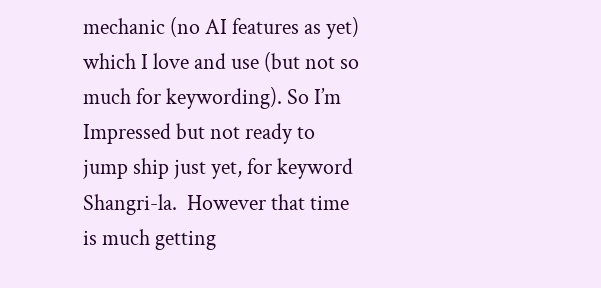mechanic (no AI features as yet) which I love and use (but not so much for keywording). So I’m Impressed but not ready to jump ship just yet, for keyword Shangri-la.  However that time is much getting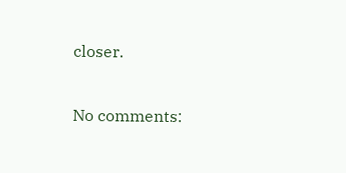closer.

No comments: